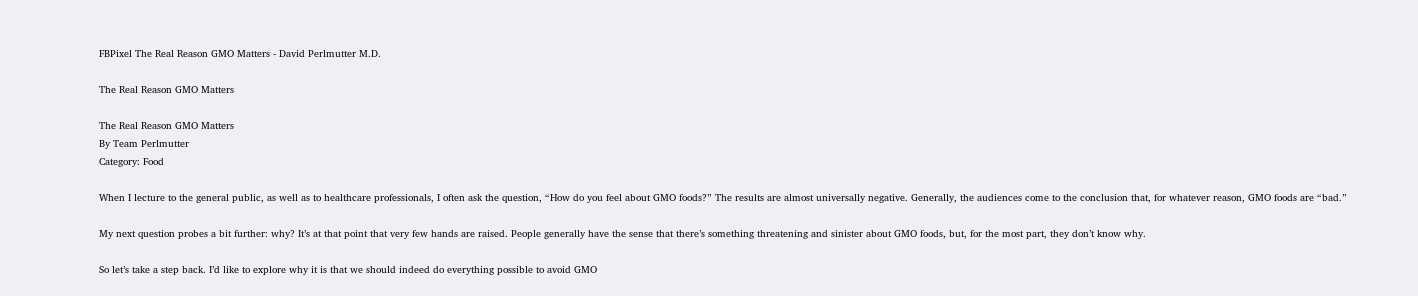FBPixel The Real Reason GMO Matters - David Perlmutter M.D.

The Real Reason GMO Matters

The Real Reason GMO Matters
By Team Perlmutter
Category: Food

When I lecture to the general public, as well as to healthcare professionals, I often ask the question, “How do you feel about GMO foods?” The results are almost universally negative. Generally, the audiences come to the conclusion that, for whatever reason, GMO foods are “bad.”

My next question probes a bit further: why? It’s at that point that very few hands are raised. People generally have the sense that there’s something threatening and sinister about GMO foods, but, for the most part, they don’t know why.

So let’s take a step back. I’d like to explore why it is that we should indeed do everything possible to avoid GMO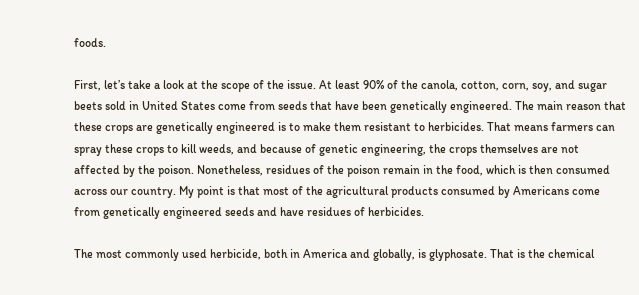foods.

First, let’s take a look at the scope of the issue. At least 90% of the canola, cotton, corn, soy, and sugar beets sold in United States come from seeds that have been genetically engineered. The main reason that these crops are genetically engineered is to make them resistant to herbicides. That means farmers can spray these crops to kill weeds, and because of genetic engineering, the crops themselves are not affected by the poison. Nonetheless, residues of the poison remain in the food, which is then consumed across our country. My point is that most of the agricultural products consumed by Americans come from genetically engineered seeds and have residues of herbicides.

The most commonly used herbicide, both in America and globally, is glyphosate. That is the chemical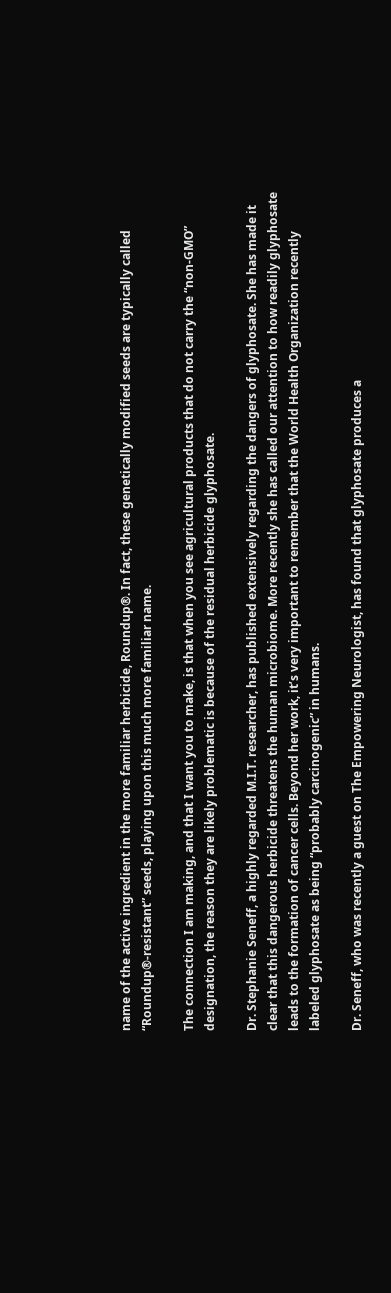name of the active ingredient in the more familiar herbicide, Roundup®. In fact, these genetically modified seeds are typically called “Roundup®-resistant” seeds, playing upon this much more familiar name.

The connection I am making, and that I want you to make, is that when you see agricultural products that do not carry the “non-GMO” designation, the reason they are likely problematic is because of the residual herbicide glyphosate.

Dr. Stephanie Seneff, a highly regarded M.I.T. researcher, has published extensively regarding the dangers of glyphosate. She has made it clear that this dangerous herbicide threatens the human microbiome. More recently she has called our attention to how readily glyphosate leads to the formation of cancer cells. Beyond her work, it’s very important to remember that the World Health Organization recently labeled glyphosate as being “probably carcinogenic” in humans.

Dr. Seneff, who was recently a guest on The Empowering Neurologist, has found that glyphosate produces a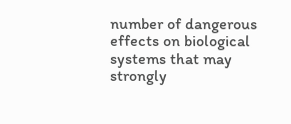number of dangerous effects on biological systems that may strongly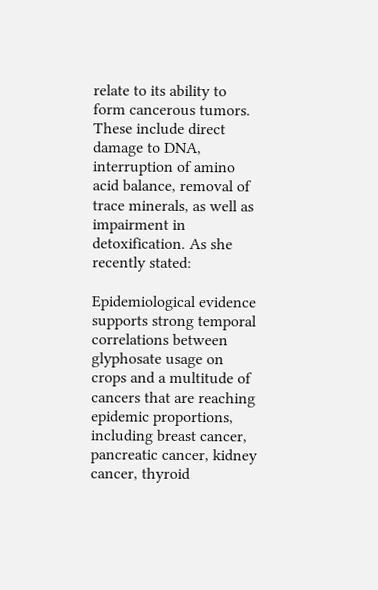relate to its ability to form cancerous tumors. These include direct damage to DNA, interruption of amino acid balance, removal of trace minerals, as well as impairment in detoxification. As she recently stated:

Epidemiological evidence supports strong temporal correlations between glyphosate usage on crops and a multitude of cancers that are reaching epidemic proportions, including breast cancer, pancreatic cancer, kidney cancer, thyroid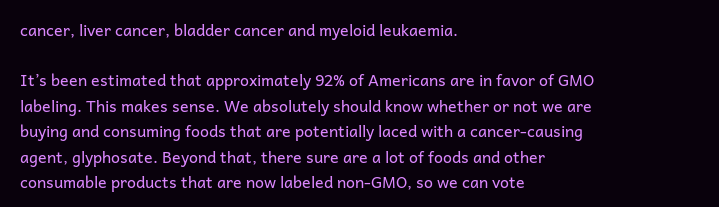cancer, liver cancer, bladder cancer and myeloid leukaemia.

It’s been estimated that approximately 92% of Americans are in favor of GMO labeling. This makes sense. We absolutely should know whether or not we are buying and consuming foods that are potentially laced with a cancer-causing agent, glyphosate. Beyond that, there sure are a lot of foods and other consumable products that are now labeled non-GMO, so we can vote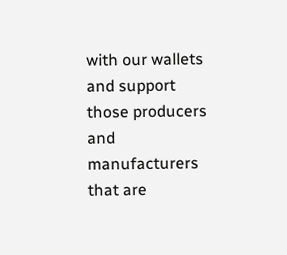with our wallets and support those producers and manufacturers that are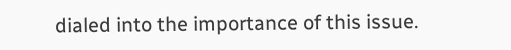dialed into the importance of this issue.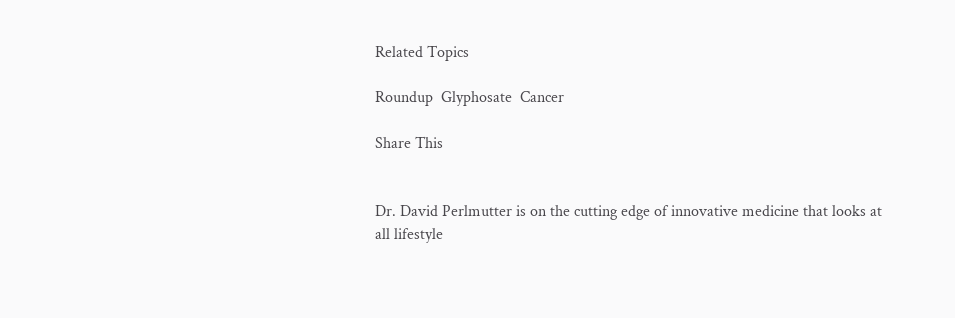Related Topics

Roundup  Glyphosate  Cancer

Share This


Dr. David Perlmutter is on the cutting edge of innovative medicine that looks at all lifestyle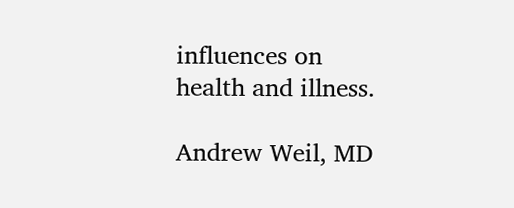influences on health and illness.

Andrew Weil, MD